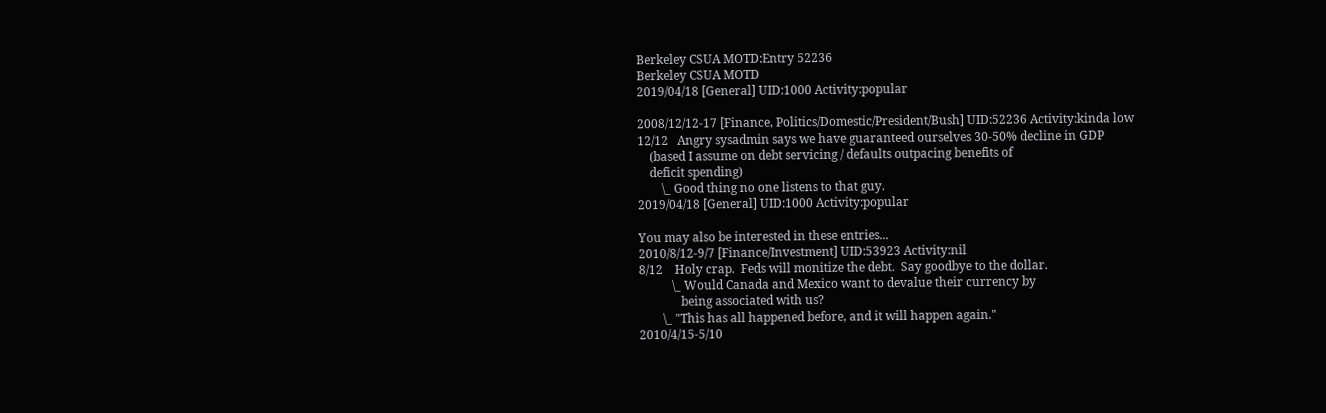Berkeley CSUA MOTD:Entry 52236
Berkeley CSUA MOTD
2019/04/18 [General] UID:1000 Activity:popular

2008/12/12-17 [Finance, Politics/Domestic/President/Bush] UID:52236 Activity:kinda low
12/12   Angry sysadmin says we have guaranteed ourselves 30-50% decline in GDP
    (based I assume on debt servicing / defaults outpacing benefits of
    deficit spending)
        \_ Good thing no one listens to that guy.
2019/04/18 [General] UID:1000 Activity:popular

You may also be interested in these entries...
2010/8/12-9/7 [Finance/Investment] UID:53923 Activity:nil
8/12    Holy crap.  Feds will monitize the debt.  Say goodbye to the dollar.
           \_ Would Canada and Mexico want to devalue their currency by
              being associated with us?
        \_ "This has all happened before, and it will happen again."
2010/4/15-5/10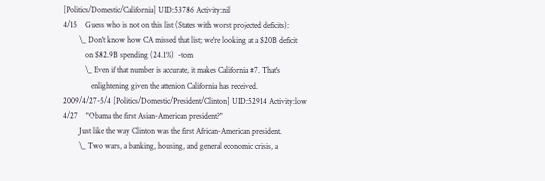[Politics/Domestic/California] UID:53786 Activity:nil
4/15    Guess who is not on this list (States with worst projected deficits):
        \_ Don't know how CA missed that list; we're looking at a $20B deficit
           on $82.9B spending (24.1%)  -tom
           \_ Even if that number is accurate, it makes California #7. That's
              enlightening given the attenion California has received.
2009/4/27-5/4 [Politics/Domestic/President/Clinton] UID:52914 Activity:low
4/27    "Obama the first Asian-American president?"
        Just like the way Clinton was the first African-American president.
        \_ Two wars, a banking, housing, and general economic crisis, a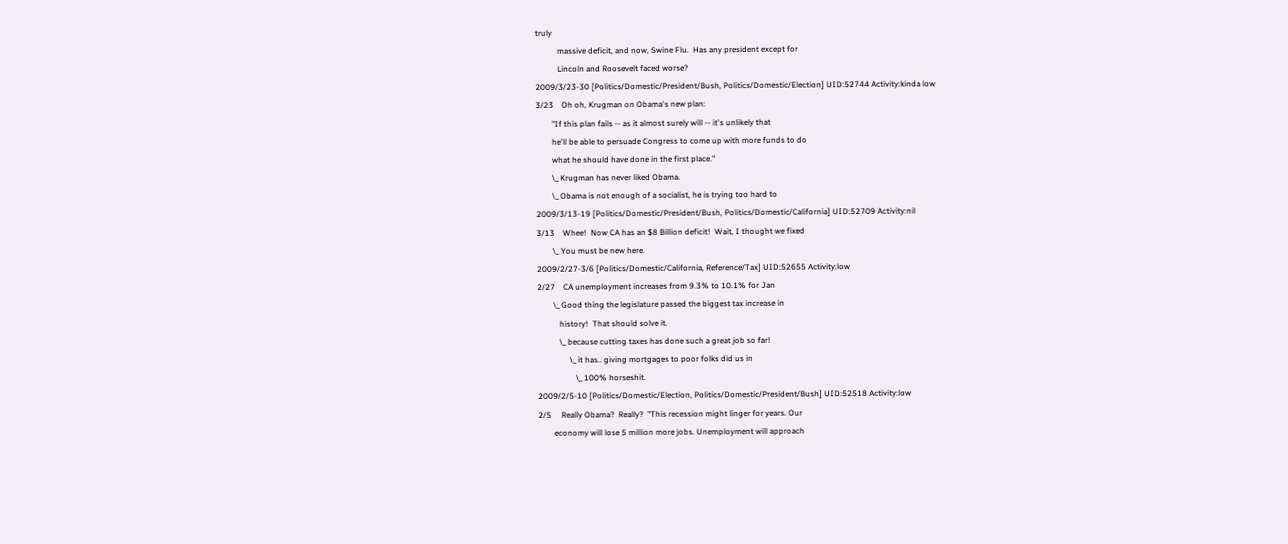truly
           massive deficit, and now, Swine Flu.  Has any president except for
           Lincoln and Roosevelt faced worse?
2009/3/23-30 [Politics/Domestic/President/Bush, Politics/Domestic/Election] UID:52744 Activity:kinda low
3/23    Oh oh, Krugman on Obama's new plan:
        "If this plan fails -- as it almost surely will -- it's unlikely that
        he'll be able to persuade Congress to come up with more funds to do
        what he should have done in the first place."
        \_ Krugman has never liked Obama.
        \_ Obama is not enough of a socialist, he is trying too hard to
2009/3/13-19 [Politics/Domestic/President/Bush, Politics/Domestic/California] UID:52709 Activity:nil
3/13    Whee!  Now CA has an $8 Billion deficit!  Wait, I thought we fixed
        \_ You must be new here.
2009/2/27-3/6 [Politics/Domestic/California, Reference/Tax] UID:52655 Activity:low
2/27    CA unemployment increases from 9.3% to 10.1% for Jan
        \_ Good thing the legislature passed the biggest tax increase in
           history!  That should solve it.
           \_ because cutting taxes has done such a great job so far!
                \_ it has.. giving mortgages to poor folks did us in
                   \_ 100% horseshit.
2009/2/5-10 [Politics/Domestic/Election, Politics/Domestic/President/Bush] UID:52518 Activity:low
2/5     Really Obama?  Really?  "This recession might linger for years. Our
        economy will lose 5 million more jobs. Unemployment will approach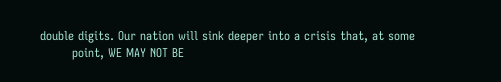double digits. Our nation will sink deeper into a crisis that, at some
        point, WE MAY NOT BE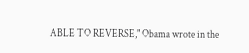ABLE TO REVERSE," Obama wrote in the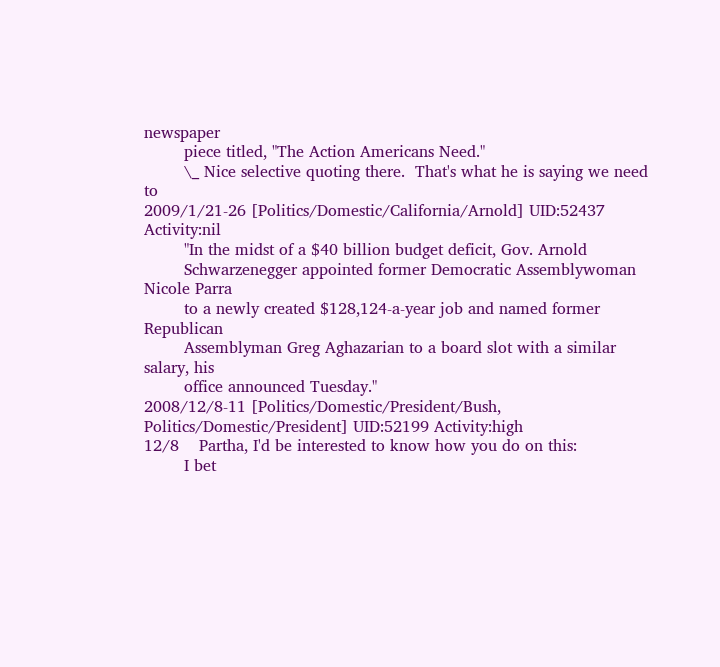newspaper
        piece titled, "The Action Americans Need."
        \_ Nice selective quoting there.  That's what he is saying we need to
2009/1/21-26 [Politics/Domestic/California/Arnold] UID:52437 Activity:nil
        "In the midst of a $40 billion budget deficit, Gov. Arnold
        Schwarzenegger appointed former Democratic Assemblywoman Nicole Parra
        to a newly created $128,124-a-year job and named former Republican
        Assemblyman Greg Aghazarian to a board slot with a similar salary, his
        office announced Tuesday."
2008/12/8-11 [Politics/Domestic/President/Bush, Politics/Domestic/President] UID:52199 Activity:high
12/8    Partha, I'd be interested to know how you do on this:
        I bet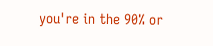you're in the 90% or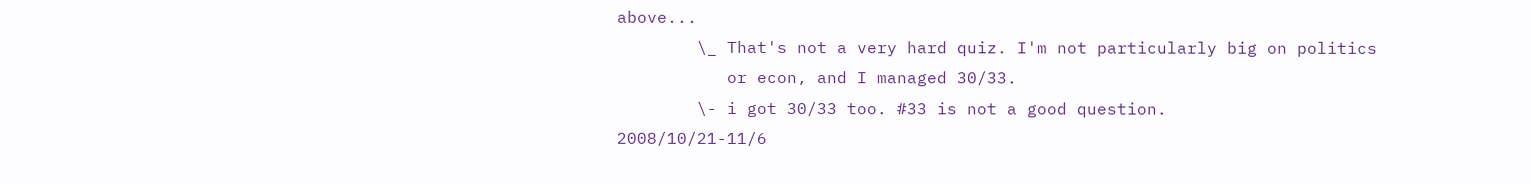above...
        \_ That's not a very hard quiz. I'm not particularly big on politics
           or econ, and I managed 30/33.
        \- i got 30/33 too. #33 is not a good question.
2008/10/21-11/6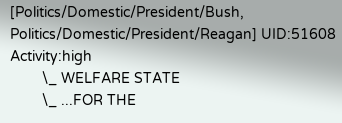[Politics/Domestic/President/Bush, Politics/Domestic/President/Reagan] UID:51608 Activity:high
        \_ WELFARE STATE
        \_ ...FOR THE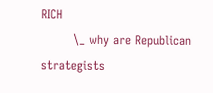RICH
        \_ why are Republican strategists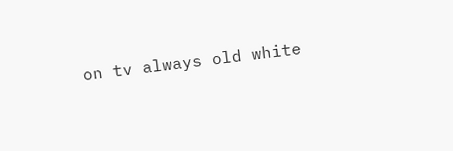on tv always old white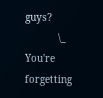guys?
           \_ You're forgetting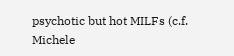psychotic but hot MILFs (c.f. Michele